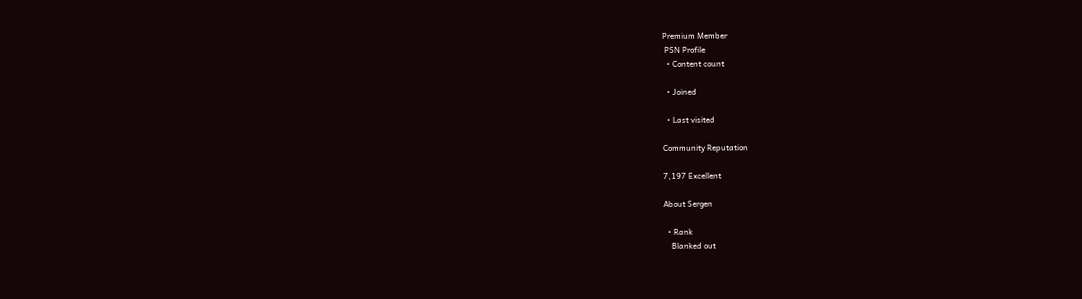Premium Member
 PSN Profile
  • Content count

  • Joined

  • Last visited

Community Reputation

7,197 Excellent

About Sergen

  • Rank
    Blanked out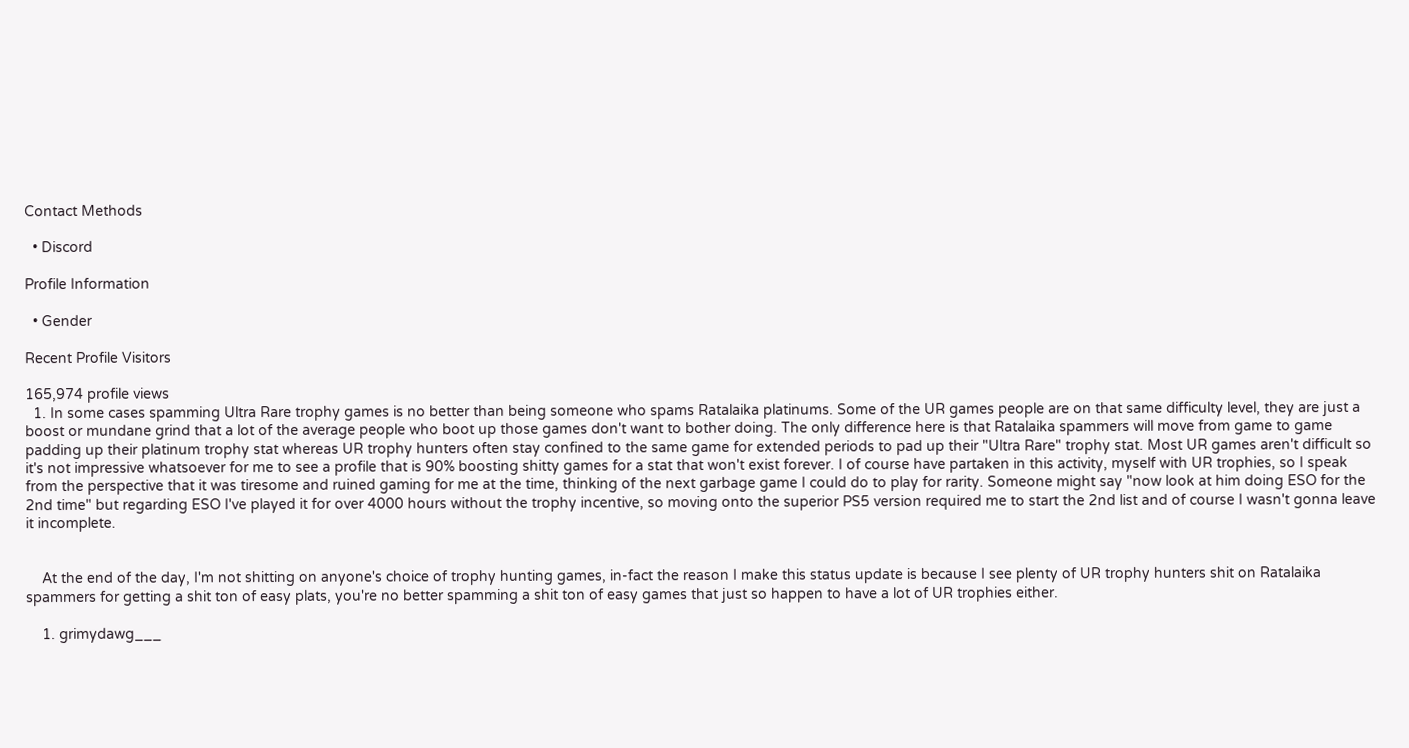Contact Methods

  • Discord

Profile Information

  • Gender

Recent Profile Visitors

165,974 profile views
  1. In some cases spamming Ultra Rare trophy games is no better than being someone who spams Ratalaika platinums. Some of the UR games people are on that same difficulty level, they are just a boost or mundane grind that a lot of the average people who boot up those games don't want to bother doing. The only difference here is that Ratalaika spammers will move from game to game padding up their platinum trophy stat whereas UR trophy hunters often stay confined to the same game for extended periods to pad up their "Ultra Rare" trophy stat. Most UR games aren't difficult so it's not impressive whatsoever for me to see a profile that is 90% boosting shitty games for a stat that won't exist forever. I of course have partaken in this activity, myself with UR trophies, so I speak from the perspective that it was tiresome and ruined gaming for me at the time, thinking of the next garbage game I could do to play for rarity. Someone might say "now look at him doing ESO for the 2nd time" but regarding ESO I've played it for over 4000 hours without the trophy incentive, so moving onto the superior PS5 version required me to start the 2nd list and of course I wasn't gonna leave it incomplete.


    At the end of the day, I'm not shitting on anyone's choice of trophy hunting games, in-fact the reason I make this status update is because I see plenty of UR trophy hunters shit on Ratalaika spammers for getting a shit ton of easy plats, you're no better spamming a shit ton of easy games that just so happen to have a lot of UR trophies either.

    1. grimydawg___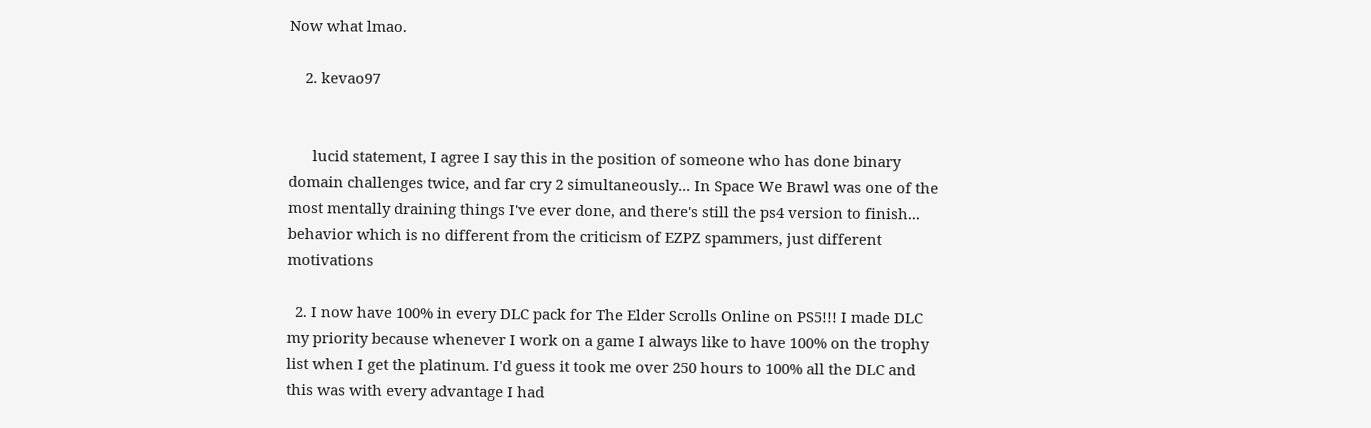Now what lmao.

    2. kevao97


      lucid statement, I agree I say this in the position of someone who has done binary domain challenges twice, and far cry 2 simultaneously... In Space We Brawl was one of the most mentally draining things I've ever done, and there's still the ps4 version to finish... behavior which is no different from the criticism of EZPZ spammers, just different motivations

  2. I now have 100% in every DLC pack for The Elder Scrolls Online on PS5!!! I made DLC my priority because whenever I work on a game I always like to have 100% on the trophy list when I get the platinum. I'd guess it took me over 250 hours to 100% all the DLC and this was with every advantage I had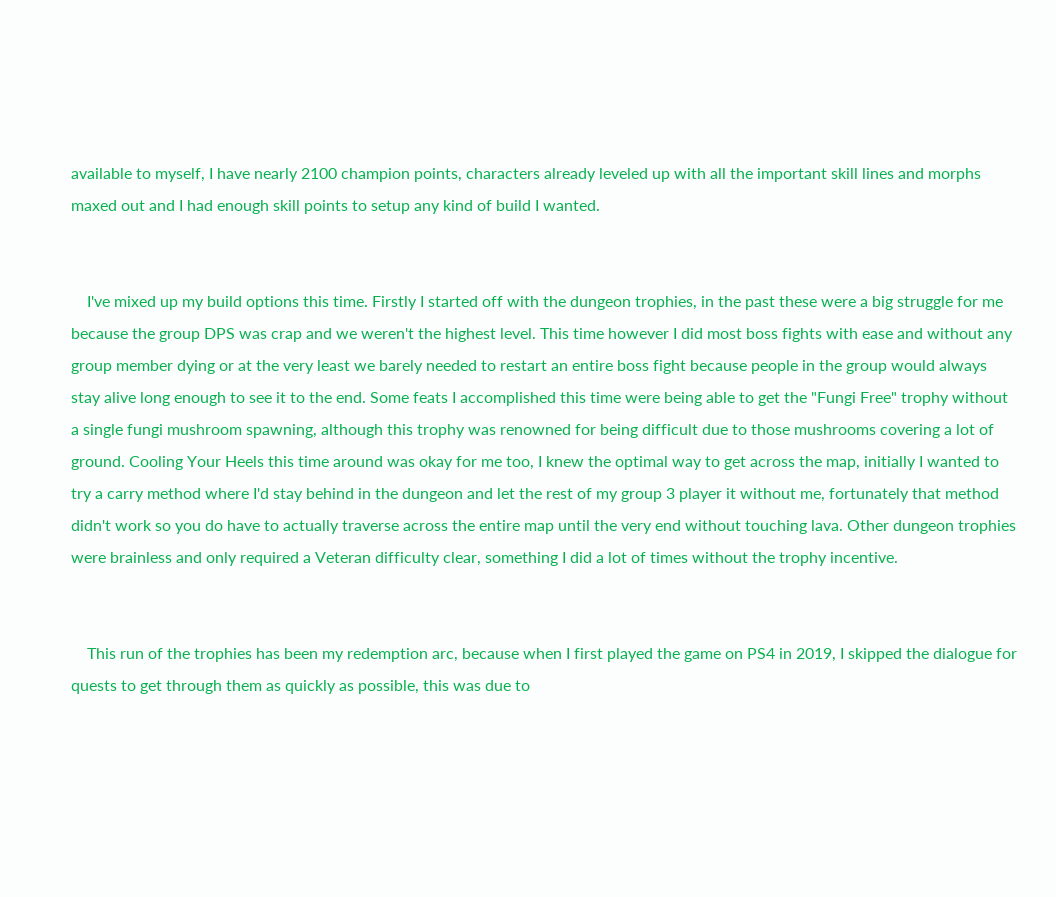available to myself, I have nearly 2100 champion points, characters already leveled up with all the important skill lines and morphs maxed out and I had enough skill points to setup any kind of build I wanted.


    I've mixed up my build options this time. Firstly I started off with the dungeon trophies, in the past these were a big struggle for me because the group DPS was crap and we weren't the highest level. This time however I did most boss fights with ease and without any group member dying or at the very least we barely needed to restart an entire boss fight because people in the group would always stay alive long enough to see it to the end. Some feats I accomplished this time were being able to get the "Fungi Free" trophy without a single fungi mushroom spawning, although this trophy was renowned for being difficult due to those mushrooms covering a lot of ground. Cooling Your Heels this time around was okay for me too, I knew the optimal way to get across the map, initially I wanted to try a carry method where I'd stay behind in the dungeon and let the rest of my group 3 player it without me, fortunately that method didn't work so you do have to actually traverse across the entire map until the very end without touching lava. Other dungeon trophies were brainless and only required a Veteran difficulty clear, something I did a lot of times without the trophy incentive.


    This run of the trophies has been my redemption arc, because when I first played the game on PS4 in 2019, I skipped the dialogue for quests to get through them as quickly as possible, this was due to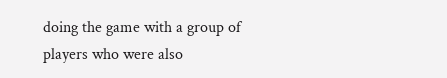doing the game with a group of players who were also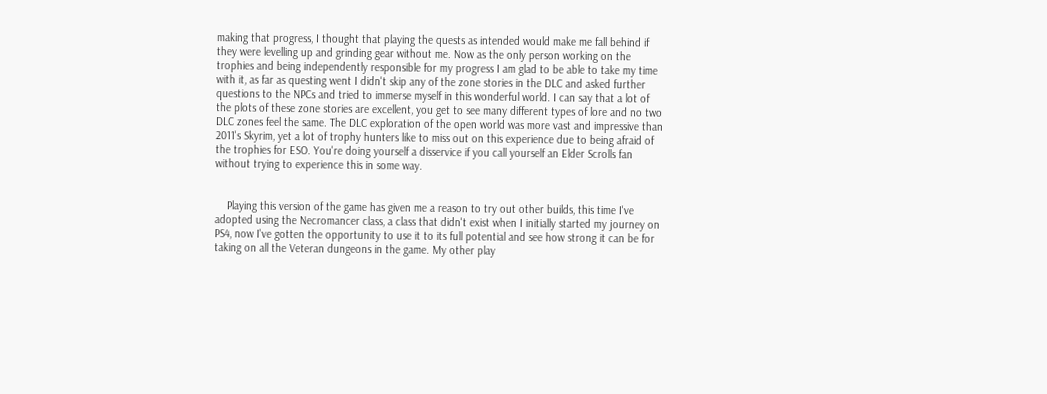making that progress, I thought that playing the quests as intended would make me fall behind if they were levelling up and grinding gear without me. Now as the only person working on the trophies and being independently responsible for my progress I am glad to be able to take my time with it, as far as questing went I didn't skip any of the zone stories in the DLC and asked further questions to the NPCs and tried to immerse myself in this wonderful world. I can say that a lot of the plots of these zone stories are excellent, you get to see many different types of lore and no two DLC zones feel the same. The DLC exploration of the open world was more vast and impressive than 2011's Skyrim, yet a lot of trophy hunters like to miss out on this experience due to being afraid of the trophies for ESO. You're doing yourself a disservice if you call yourself an Elder Scrolls fan without trying to experience this in some way.


    Playing this version of the game has given me a reason to try out other builds, this time I've adopted using the Necromancer class, a class that didn't exist when I initially started my journey on PS4, now I've gotten the opportunity to use it to its full potential and see how strong it can be for taking on all the Veteran dungeons in the game. My other play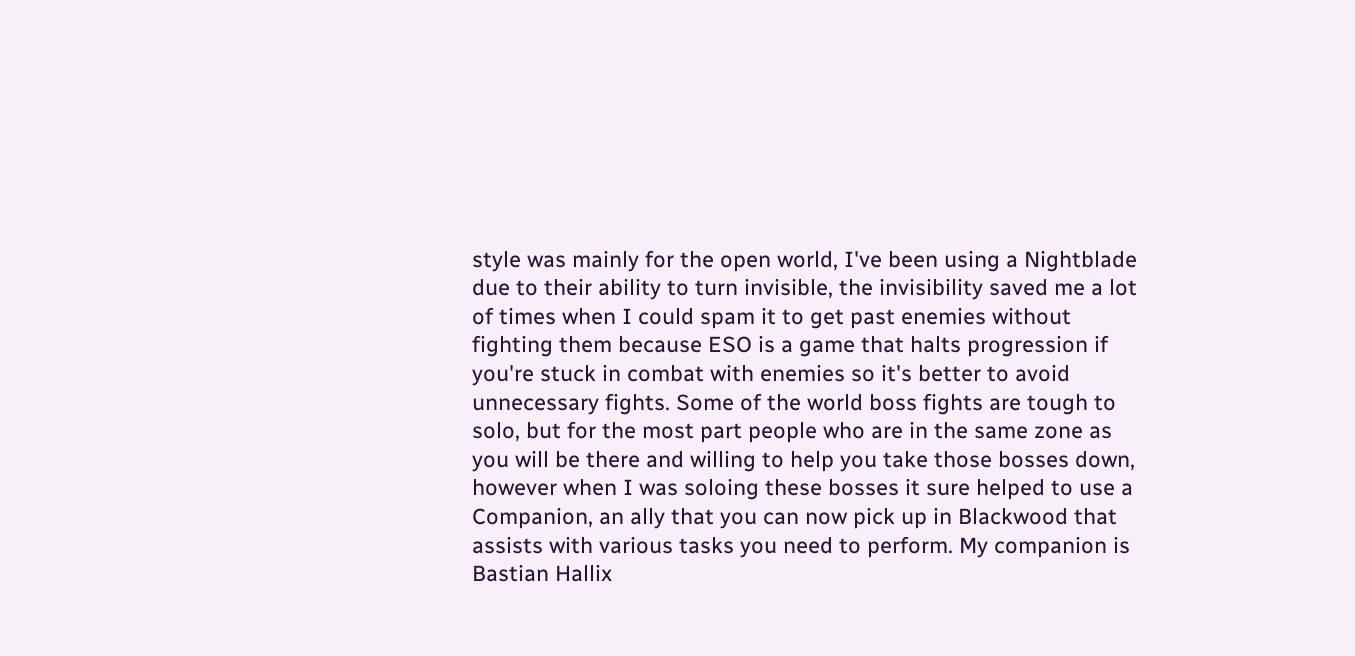style was mainly for the open world, I've been using a Nightblade due to their ability to turn invisible, the invisibility saved me a lot of times when I could spam it to get past enemies without fighting them because ESO is a game that halts progression if you're stuck in combat with enemies so it's better to avoid unnecessary fights. Some of the world boss fights are tough to solo, but for the most part people who are in the same zone as you will be there and willing to help you take those bosses down, however when I was soloing these bosses it sure helped to use a Companion, an ally that you can now pick up in Blackwood that assists with various tasks you need to perform. My companion is Bastian Hallix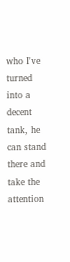who I've turned into a decent tank, he can stand there and take the attention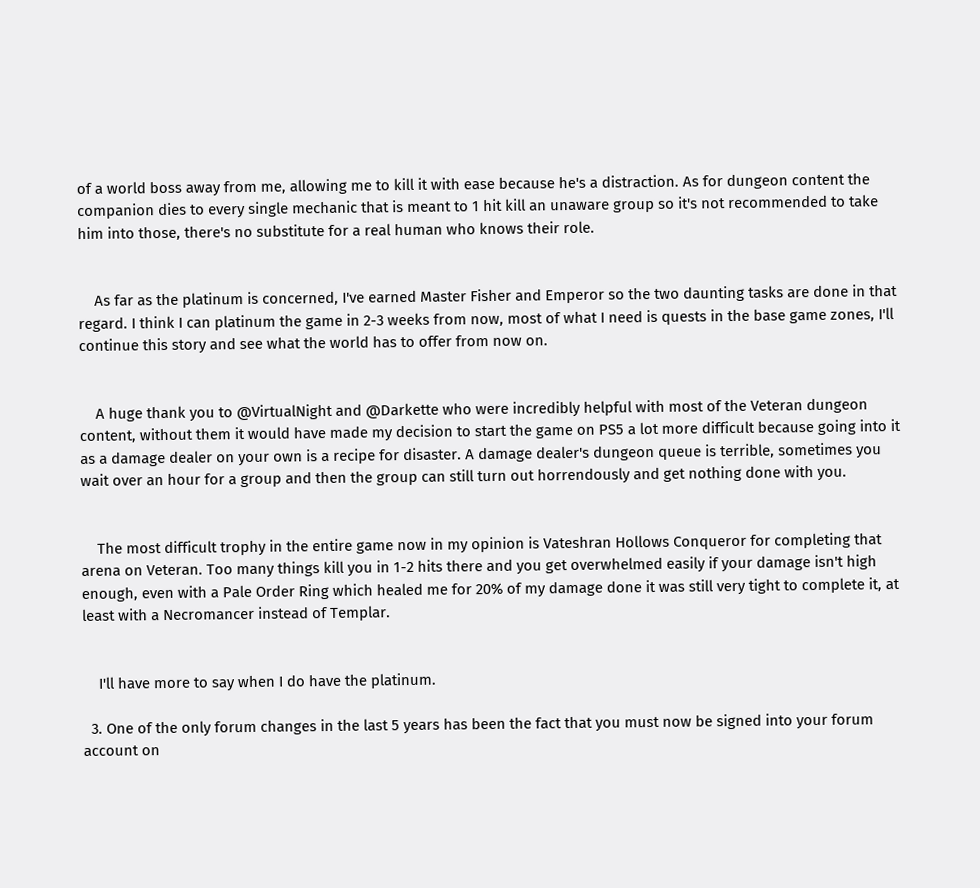of a world boss away from me, allowing me to kill it with ease because he's a distraction. As for dungeon content the companion dies to every single mechanic that is meant to 1 hit kill an unaware group so it's not recommended to take him into those, there's no substitute for a real human who knows their role.


    As far as the platinum is concerned, I've earned Master Fisher and Emperor so the two daunting tasks are done in that regard. I think I can platinum the game in 2-3 weeks from now, most of what I need is quests in the base game zones, I'll continue this story and see what the world has to offer from now on.


    A huge thank you to @VirtualNight and @Darkette who were incredibly helpful with most of the Veteran dungeon content, without them it would have made my decision to start the game on PS5 a lot more difficult because going into it as a damage dealer on your own is a recipe for disaster. A damage dealer's dungeon queue is terrible, sometimes you wait over an hour for a group and then the group can still turn out horrendously and get nothing done with you.


    The most difficult trophy in the entire game now in my opinion is Vateshran Hollows Conqueror for completing that arena on Veteran. Too many things kill you in 1-2 hits there and you get overwhelmed easily if your damage isn't high enough, even with a Pale Order Ring which healed me for 20% of my damage done it was still very tight to complete it, at least with a Necromancer instead of Templar.


    I'll have more to say when I do have the platinum.

  3. One of the only forum changes in the last 5 years has been the fact that you must now be signed into your forum account on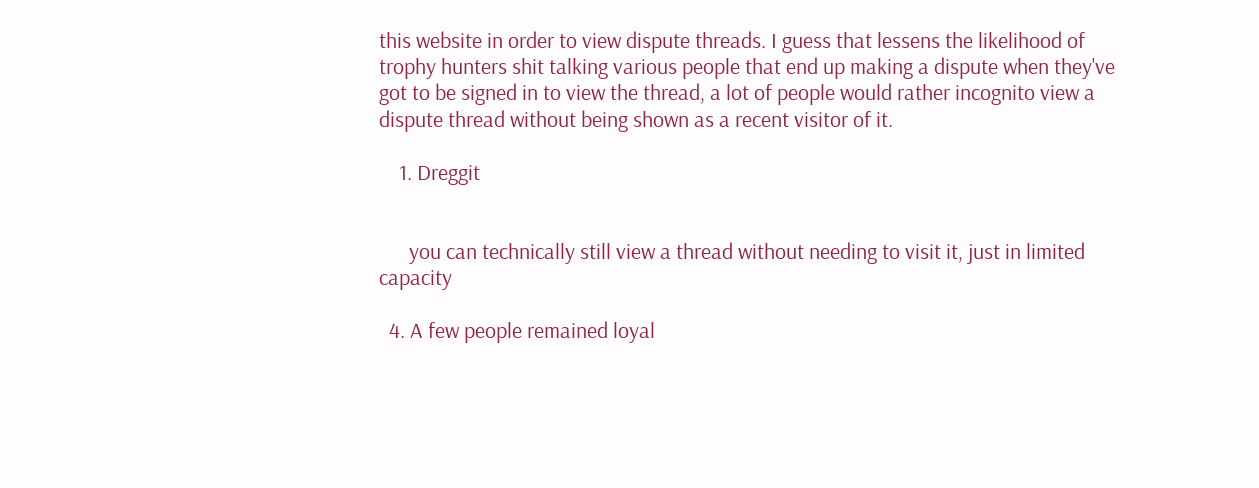this website in order to view dispute threads. I guess that lessens the likelihood of trophy hunters shit talking various people that end up making a dispute when they've got to be signed in to view the thread, a lot of people would rather incognito view a dispute thread without being shown as a recent visitor of it.

    1. Dreggit


      you can technically still view a thread without needing to visit it, just in limited capacity

  4. A few people remained loyal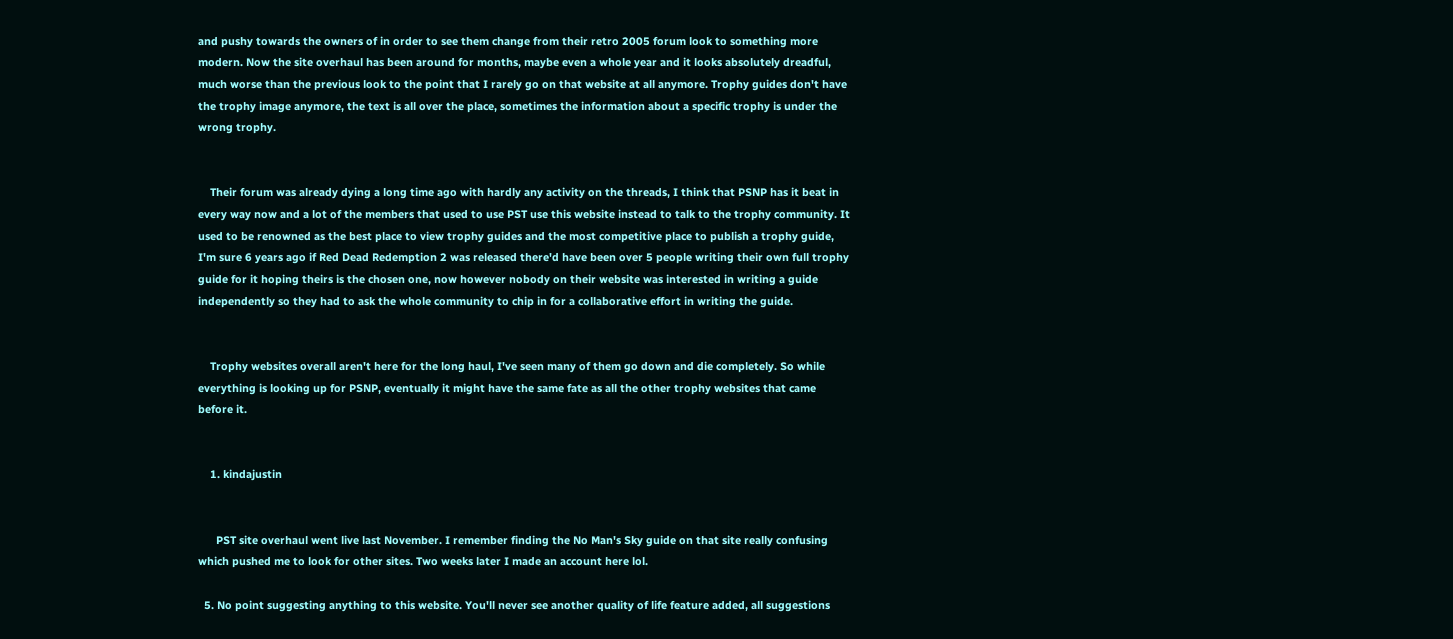and pushy towards the owners of in order to see them change from their retro 2005 forum look to something more modern. Now the site overhaul has been around for months, maybe even a whole year and it looks absolutely dreadful, much worse than the previous look to the point that I rarely go on that website at all anymore. Trophy guides don't have the trophy image anymore, the text is all over the place, sometimes the information about a specific trophy is under the wrong trophy.


    Their forum was already dying a long time ago with hardly any activity on the threads, I think that PSNP has it beat in every way now and a lot of the members that used to use PST use this website instead to talk to the trophy community. It used to be renowned as the best place to view trophy guides and the most competitive place to publish a trophy guide, I'm sure 6 years ago if Red Dead Redemption 2 was released there'd have been over 5 people writing their own full trophy guide for it hoping theirs is the chosen one, now however nobody on their website was interested in writing a guide independently so they had to ask the whole community to chip in for a collaborative effort in writing the guide.


    Trophy websites overall aren't here for the long haul, I've seen many of them go down and die completely. So while everything is looking up for PSNP, eventually it might have the same fate as all the other trophy websites that came before it.


    1. kindajustin


      PST site overhaul went live last November. I remember finding the No Man's Sky guide on that site really confusing which pushed me to look for other sites. Two weeks later I made an account here lol.

  5. No point suggesting anything to this website. You'll never see another quality of life feature added, all suggestions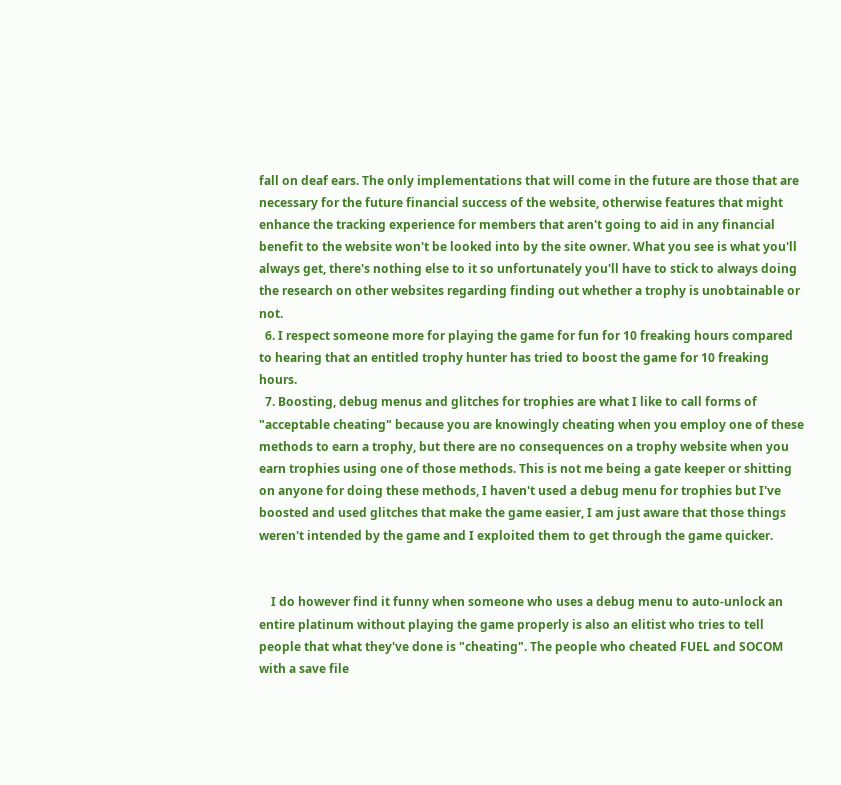fall on deaf ears. The only implementations that will come in the future are those that are necessary for the future financial success of the website, otherwise features that might enhance the tracking experience for members that aren't going to aid in any financial benefit to the website won't be looked into by the site owner. What you see is what you'll always get, there's nothing else to it so unfortunately you'll have to stick to always doing the research on other websites regarding finding out whether a trophy is unobtainable or not.
  6. I respect someone more for playing the game for fun for 10 freaking hours compared to hearing that an entitled trophy hunter has tried to boost the game for 10 freaking hours.
  7. Boosting, debug menus and glitches for trophies are what I like to call forms of "acceptable cheating" because you are knowingly cheating when you employ one of these methods to earn a trophy, but there are no consequences on a trophy website when you earn trophies using one of those methods. This is not me being a gate keeper or shitting on anyone for doing these methods, I haven't used a debug menu for trophies but I've boosted and used glitches that make the game easier, I am just aware that those things weren't intended by the game and I exploited them to get through the game quicker.


    I do however find it funny when someone who uses a debug menu to auto-unlock an entire platinum without playing the game properly is also an elitist who tries to tell people that what they've done is "cheating". The people who cheated FUEL and SOCOM with a save file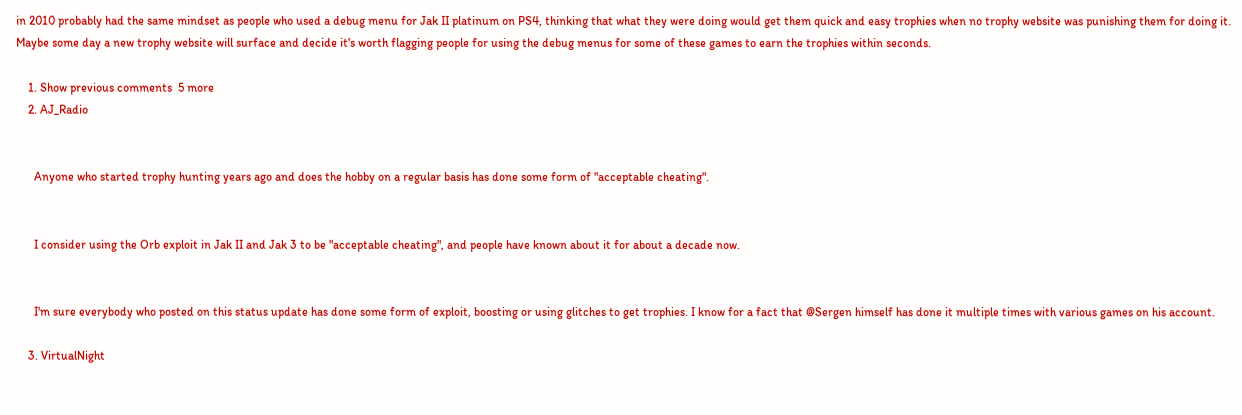in 2010 probably had the same mindset as people who used a debug menu for Jak II platinum on PS4, thinking that what they were doing would get them quick and easy trophies when no trophy website was punishing them for doing it. Maybe some day a new trophy website will surface and decide it's worth flagging people for using the debug menus for some of these games to earn the trophies within seconds.

    1. Show previous comments  5 more
    2. AJ_Radio


      Anyone who started trophy hunting years ago and does the hobby on a regular basis has done some form of "acceptable cheating".


      I consider using the Orb exploit in Jak II and Jak 3 to be "acceptable cheating", and people have known about it for about a decade now.


      I'm sure everybody who posted on this status update has done some form of exploit, boosting or using glitches to get trophies. I know for a fact that @Sergen himself has done it multiple times with various games on his account.

    3. VirtualNight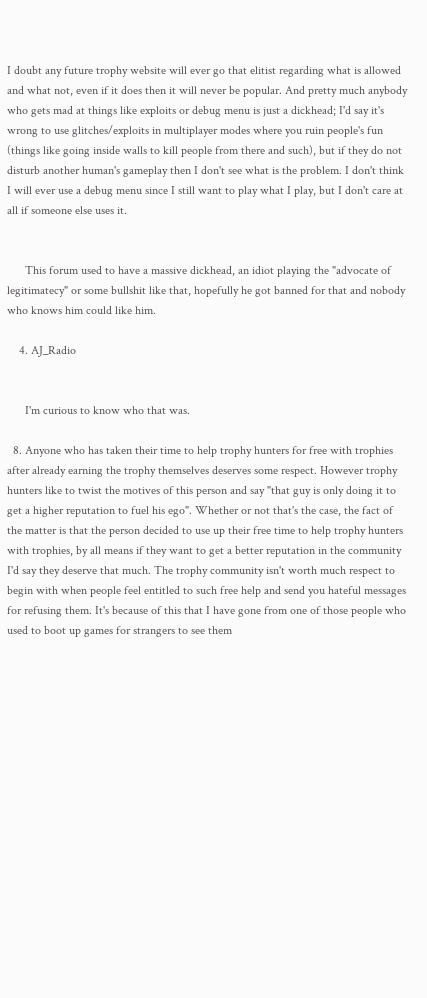I doubt any future trophy website will ever go that elitist regarding what is allowed and what not, even if it does then it will never be popular. And pretty much anybody who gets mad at things like exploits or debug menu is just a dickhead; I'd say it's wrong to use glitches/exploits in multiplayer modes where you ruin people's fun (things like going inside walls to kill people from there and such), but if they do not disturb another human's gameplay then I don't see what is the problem. I don't think I will ever use a debug menu since I still want to play what I play, but I don't care at all if someone else uses it.


      This forum used to have a massive dickhead, an idiot playing the "advocate of legitimatecy" or some bullshit like that, hopefully he got banned for that and nobody who knows him could like him.

    4. AJ_Radio


      I'm curious to know who that was.

  8. Anyone who has taken their time to help trophy hunters for free with trophies after already earning the trophy themselves deserves some respect. However trophy hunters like to twist the motives of this person and say "that guy is only doing it to get a higher reputation to fuel his ego". Whether or not that's the case, the fact of the matter is that the person decided to use up their free time to help trophy hunters with trophies, by all means if they want to get a better reputation in the community I'd say they deserve that much. The trophy community isn't worth much respect to begin with when people feel entitled to such free help and send you hateful messages for refusing them. It's because of this that I have gone from one of those people who used to boot up games for strangers to see them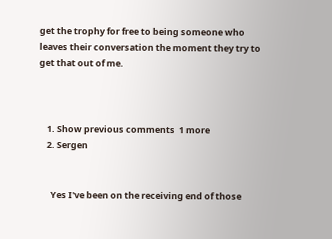get the trophy for free to being someone who leaves their conversation the moment they try to get that out of me.



    1. Show previous comments  1 more
    2. Sergen


      Yes I've been on the receiving end of those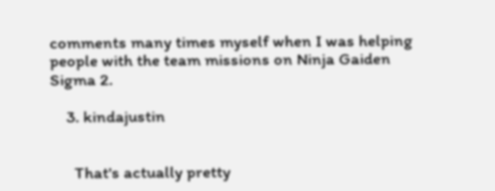comments many times myself when I was helping people with the team missions on Ninja Gaiden Sigma 2.

    3. kindajustin


      That's actually pretty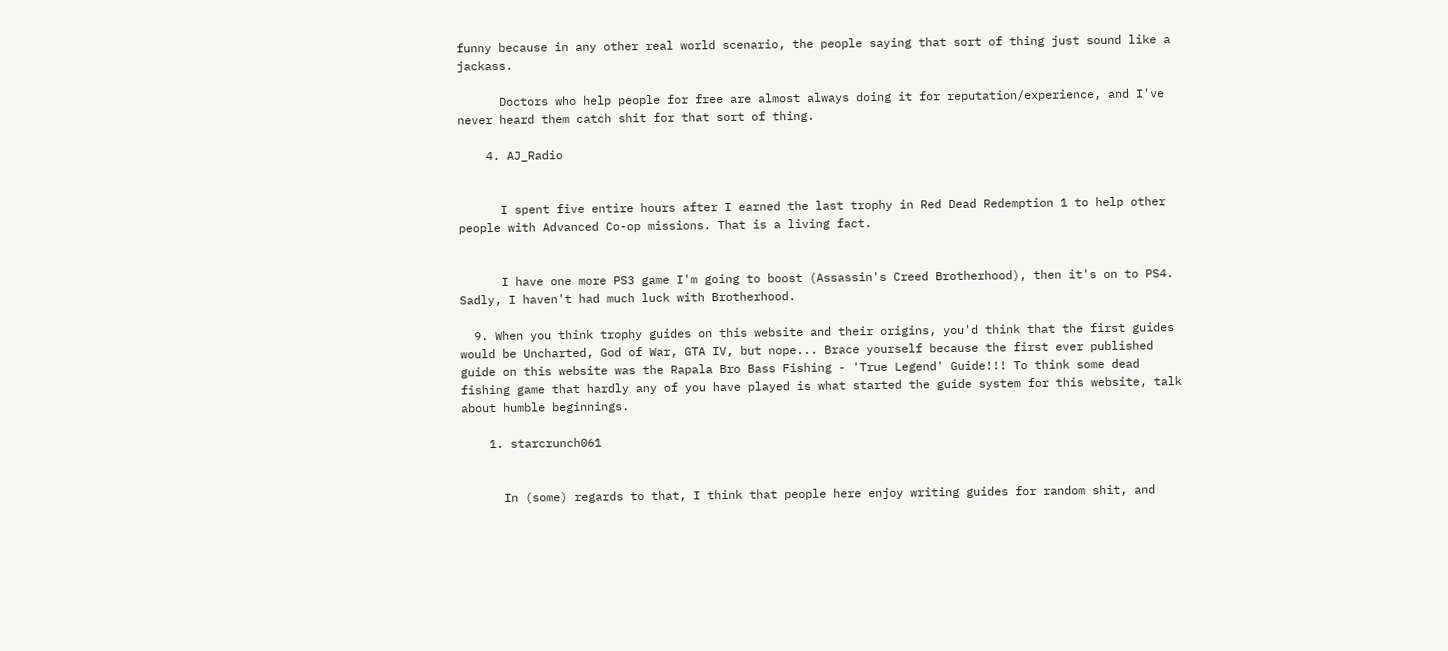funny because in any other real world scenario, the people saying that sort of thing just sound like a jackass.

      Doctors who help people for free are almost always doing it for reputation/experience, and I've never heard them catch shit for that sort of thing.

    4. AJ_Radio


      I spent five entire hours after I earned the last trophy in Red Dead Redemption 1 to help other people with Advanced Co-op missions. That is a living fact.


      I have one more PS3 game I'm going to boost (Assassin's Creed Brotherhood), then it's on to PS4. Sadly, I haven't had much luck with Brotherhood.

  9. When you think trophy guides on this website and their origins, you'd think that the first guides would be Uncharted, God of War, GTA IV, but nope... Brace yourself because the first ever published guide on this website was the Rapala Bro Bass Fishing - 'True Legend' Guide!!! To think some dead fishing game that hardly any of you have played is what started the guide system for this website, talk about humble beginnings.

    1. starcrunch061


      In (some) regards to that, I think that people here enjoy writing guides for random shit, and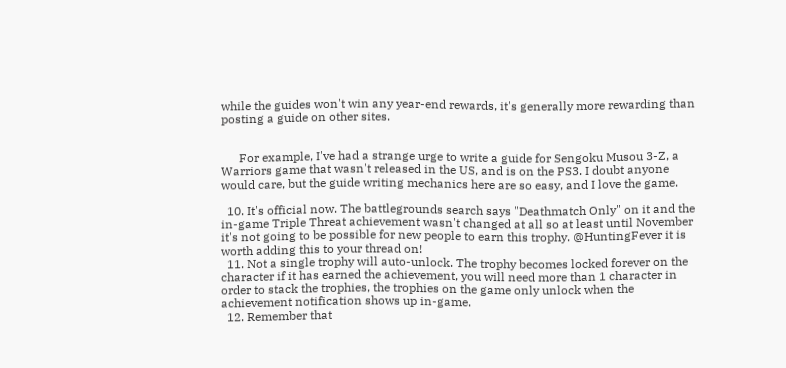while the guides won't win any year-end rewards, it's generally more rewarding than posting a guide on other sites.


      For example, I've had a strange urge to write a guide for Sengoku Musou 3-Z, a Warriors game that wasn't released in the US, and is on the PS3. I doubt anyone would care, but the guide writing mechanics here are so easy, and I love the game.

  10. It's official now. The battlegrounds search says "Deathmatch Only" on it and the in-game Triple Threat achievement wasn't changed at all so at least until November it's not going to be possible for new people to earn this trophy. @HuntingFever it is worth adding this to your thread on!
  11. Not a single trophy will auto-unlock. The trophy becomes locked forever on the character if it has earned the achievement, you will need more than 1 character in order to stack the trophies, the trophies on the game only unlock when the achievement notification shows up in-game.
  12. Remember that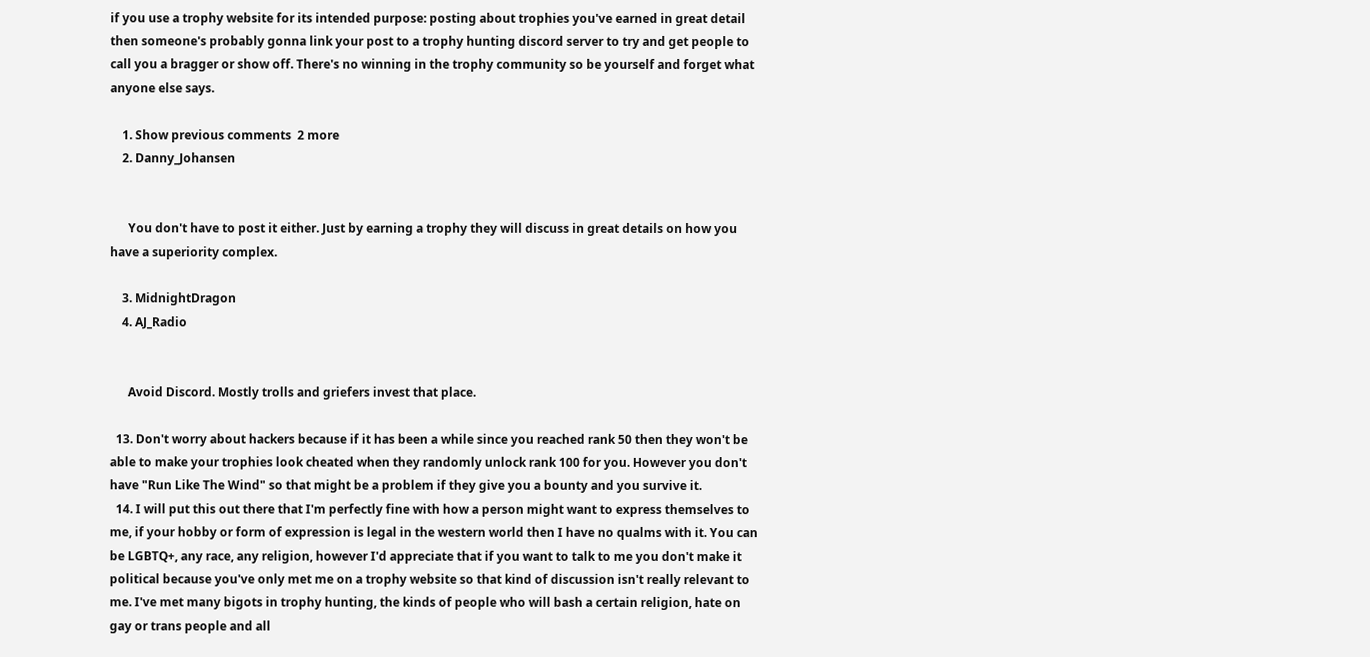if you use a trophy website for its intended purpose: posting about trophies you've earned in great detail then someone's probably gonna link your post to a trophy hunting discord server to try and get people to call you a bragger or show off. There's no winning in the trophy community so be yourself and forget what anyone else says.

    1. Show previous comments  2 more
    2. Danny_Johansen


      You don't have to post it either. Just by earning a trophy they will discuss in great details on how you have a superiority complex.

    3. MidnightDragon
    4. AJ_Radio


      Avoid Discord. Mostly trolls and griefers invest that place.

  13. Don't worry about hackers because if it has been a while since you reached rank 50 then they won't be able to make your trophies look cheated when they randomly unlock rank 100 for you. However you don't have "Run Like The Wind" so that might be a problem if they give you a bounty and you survive it.
  14. I will put this out there that I'm perfectly fine with how a person might want to express themselves to me, if your hobby or form of expression is legal in the western world then I have no qualms with it. You can be LGBTQ+, any race, any religion, however I'd appreciate that if you want to talk to me you don't make it political because you've only met me on a trophy website so that kind of discussion isn't really relevant to me. I've met many bigots in trophy hunting, the kinds of people who will bash a certain religion, hate on gay or trans people and all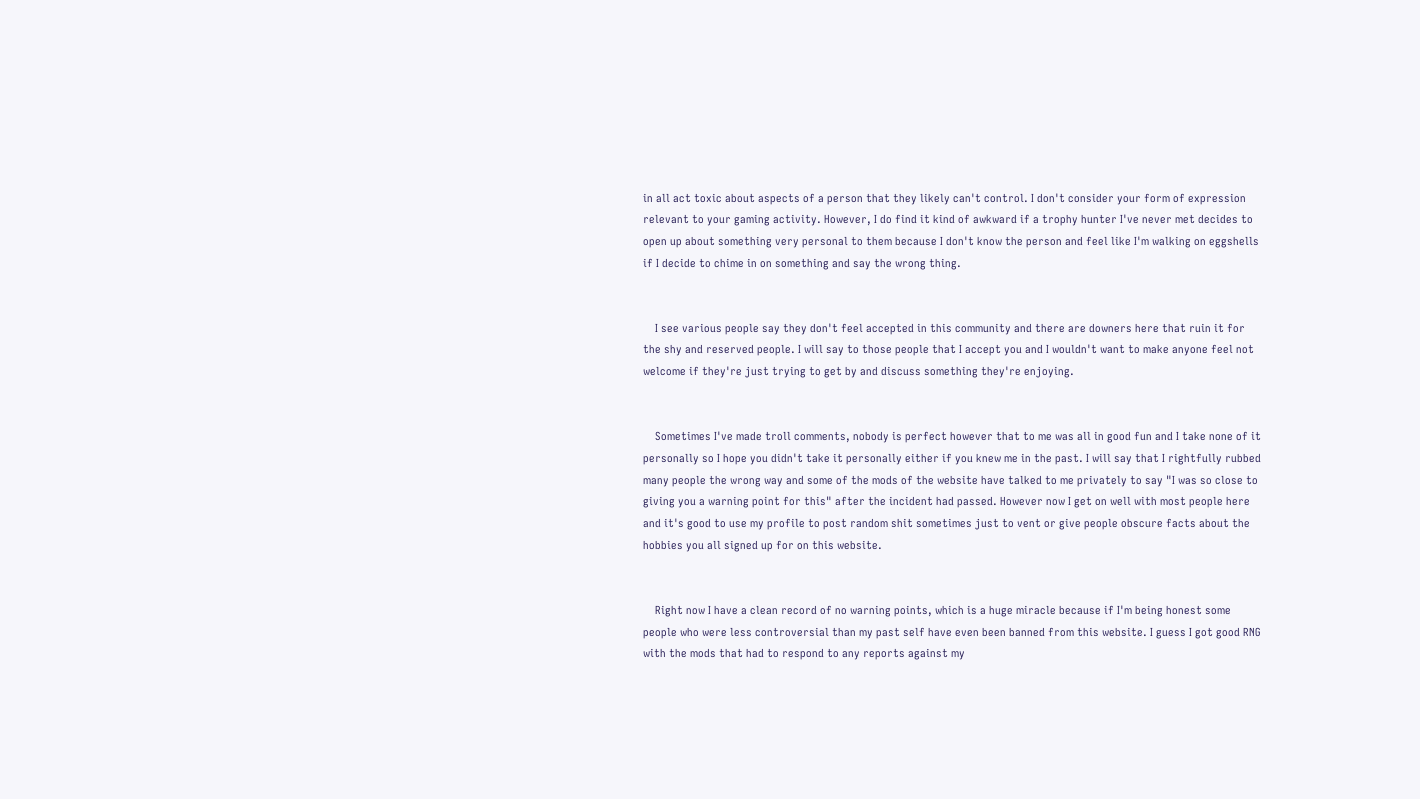in all act toxic about aspects of a person that they likely can't control. I don't consider your form of expression relevant to your gaming activity. However, I do find it kind of awkward if a trophy hunter I've never met decides to open up about something very personal to them because I don't know the person and feel like I'm walking on eggshells if I decide to chime in on something and say the wrong thing.


    I see various people say they don't feel accepted in this community and there are downers here that ruin it for the shy and reserved people. I will say to those people that I accept you and I wouldn't want to make anyone feel not welcome if they're just trying to get by and discuss something they're enjoying.


    Sometimes I've made troll comments, nobody is perfect however that to me was all in good fun and I take none of it personally so I hope you didn't take it personally either if you knew me in the past. I will say that I rightfully rubbed many people the wrong way and some of the mods of the website have talked to me privately to say "I was so close to giving you a warning point for this" after the incident had passed. However now I get on well with most people here and it's good to use my profile to post random shit sometimes just to vent or give people obscure facts about the hobbies you all signed up for on this website.


    Right now I have a clean record of no warning points, which is a huge miracle because if I'm being honest some people who were less controversial than my past self have even been banned from this website. I guess I got good RNG with the mods that had to respond to any reports against my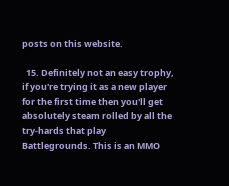posts on this website.

  15. Definitely not an easy trophy, if you're trying it as a new player for the first time then you'll get absolutely steam rolled by all the try-hards that play Battlegrounds. This is an MMO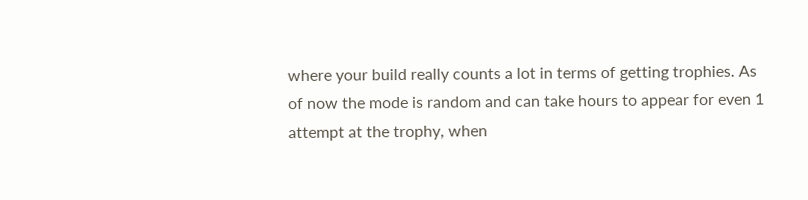where your build really counts a lot in terms of getting trophies. As of now the mode is random and can take hours to appear for even 1 attempt at the trophy, when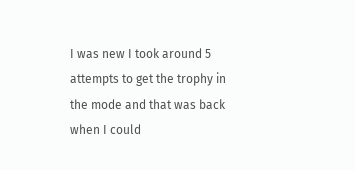I was new I took around 5 attempts to get the trophy in the mode and that was back when I could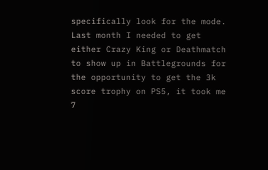specifically look for the mode. Last month I needed to get either Crazy King or Deathmatch to show up in Battlegrounds for the opportunity to get the 3k score trophy on PS5, it took me 7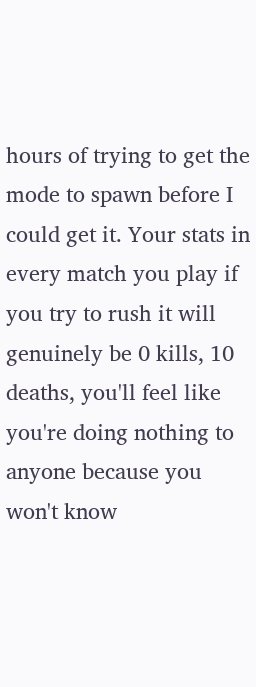hours of trying to get the mode to spawn before I could get it. Your stats in every match you play if you try to rush it will genuinely be 0 kills, 10 deaths, you'll feel like you're doing nothing to anyone because you won't know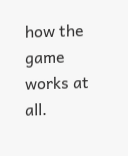how the game works at all.